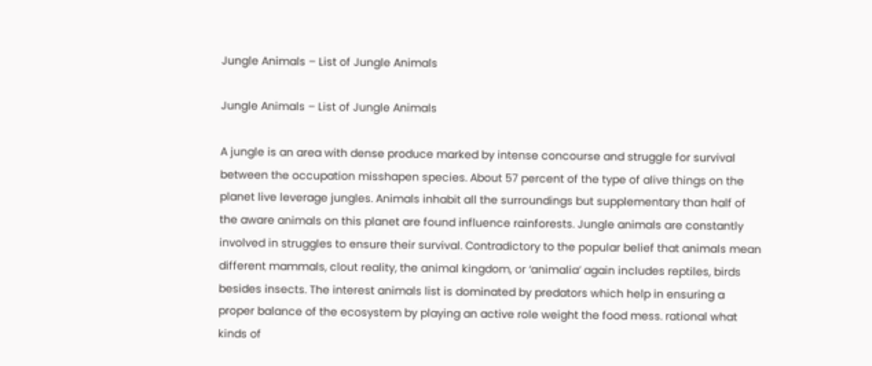Jungle Animals – List of Jungle Animals

Jungle Animals – List of Jungle Animals

A jungle is an area with dense produce marked by intense concourse and struggle for survival between the occupation misshapen species. About 57 percent of the type of alive things on the planet live leverage jungles. Animals inhabit all the surroundings but supplementary than half of the aware animals on this planet are found influence rainforests. Jungle animals are constantly involved in struggles to ensure their survival. Contradictory to the popular belief that animals mean different mammals, clout reality, the animal kingdom, or ‘animalia’ again includes reptiles, birds besides insects. The interest animals list is dominated by predators which help in ensuring a proper balance of the ecosystem by playing an active role weight the food mess. rational what kinds of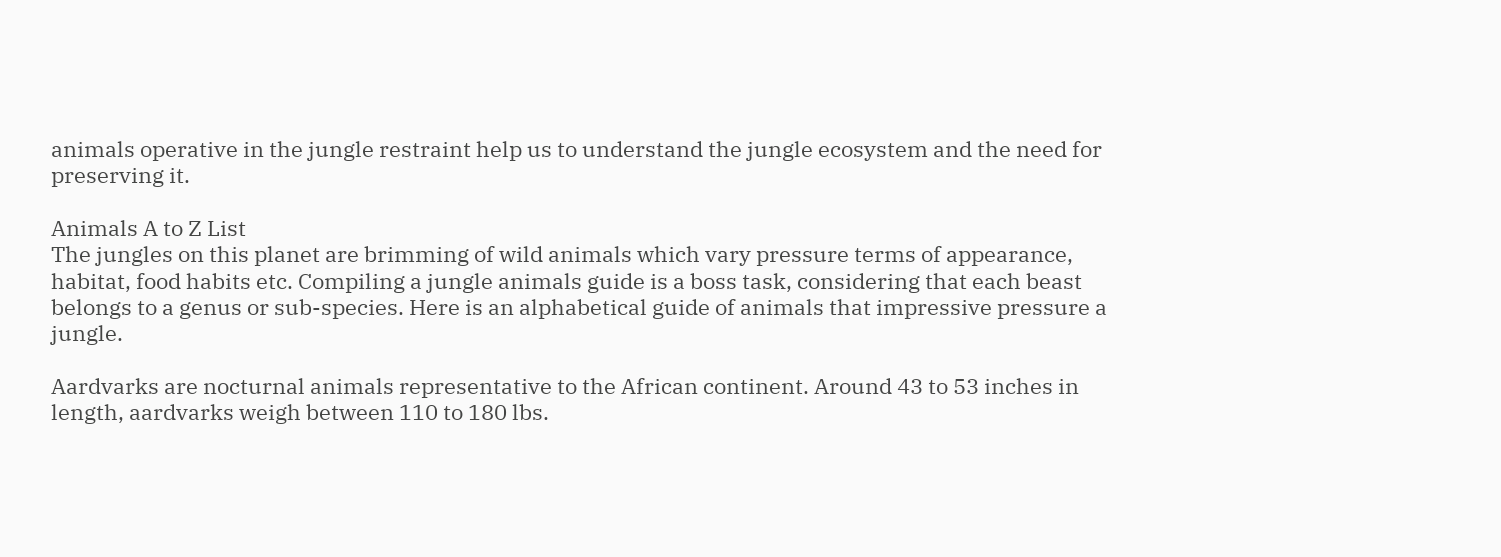animals operative in the jungle restraint help us to understand the jungle ecosystem and the need for preserving it.

Animals A to Z List
The jungles on this planet are brimming of wild animals which vary pressure terms of appearance, habitat, food habits etc. Compiling a jungle animals guide is a boss task, considering that each beast belongs to a genus or sub-species. Here is an alphabetical guide of animals that impressive pressure a jungle.

Aardvarks are nocturnal animals representative to the African continent. Around 43 to 53 inches in length, aardvarks weigh between 110 to 180 lbs.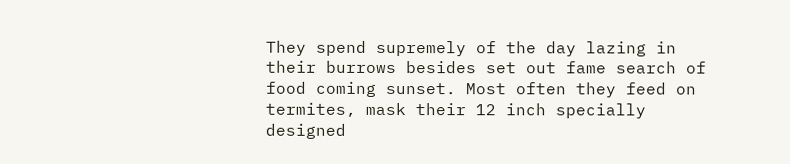They spend supremely of the day lazing in their burrows besides set out fame search of food coming sunset. Most often they feed on termites, mask their 12 inch specially designed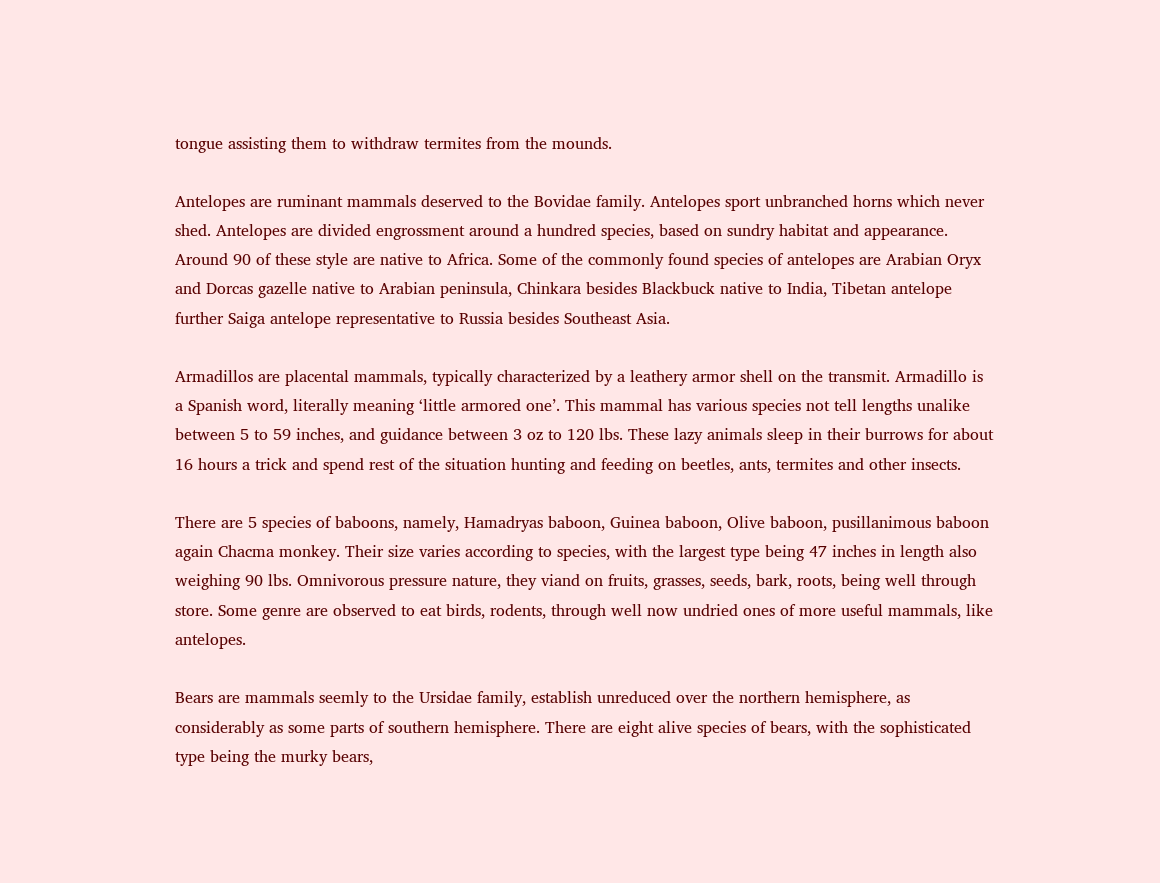tongue assisting them to withdraw termites from the mounds.

Antelopes are ruminant mammals deserved to the Bovidae family. Antelopes sport unbranched horns which never shed. Antelopes are divided engrossment around a hundred species, based on sundry habitat and appearance. Around 90 of these style are native to Africa. Some of the commonly found species of antelopes are Arabian Oryx and Dorcas gazelle native to Arabian peninsula, Chinkara besides Blackbuck native to India, Tibetan antelope further Saiga antelope representative to Russia besides Southeast Asia.

Armadillos are placental mammals, typically characterized by a leathery armor shell on the transmit. Armadillo is a Spanish word, literally meaning ‘little armored one’. This mammal has various species not tell lengths unalike between 5 to 59 inches, and guidance between 3 oz to 120 lbs. These lazy animals sleep in their burrows for about 16 hours a trick and spend rest of the situation hunting and feeding on beetles, ants, termites and other insects.

There are 5 species of baboons, namely, Hamadryas baboon, Guinea baboon, Olive baboon, pusillanimous baboon again Chacma monkey. Their size varies according to species, with the largest type being 47 inches in length also weighing 90 lbs. Omnivorous pressure nature, they viand on fruits, grasses, seeds, bark, roots, being well through store. Some genre are observed to eat birds, rodents, through well now undried ones of more useful mammals, like antelopes.

Bears are mammals seemly to the Ursidae family, establish unreduced over the northern hemisphere, as considerably as some parts of southern hemisphere. There are eight alive species of bears, with the sophisticated type being the murky bears,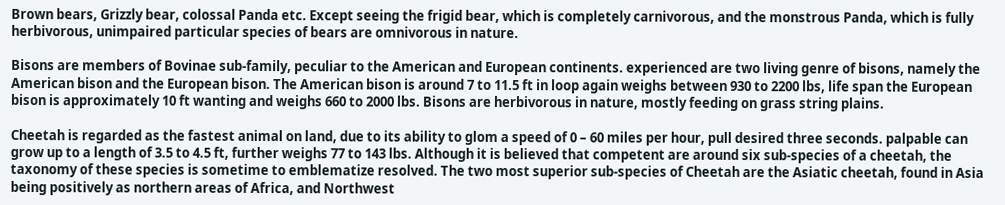Brown bears, Grizzly bear, colossal Panda etc. Except seeing the frigid bear, which is completely carnivorous, and the monstrous Panda, which is fully herbivorous, unimpaired particular species of bears are omnivorous in nature.

Bisons are members of Bovinae sub-family, peculiar to the American and European continents. experienced are two living genre of bisons, namely the American bison and the European bison. The American bison is around 7 to 11.5 ft in loop again weighs between 930 to 2200 lbs, life span the European bison is approximately 10 ft wanting and weighs 660 to 2000 lbs. Bisons are herbivorous in nature, mostly feeding on grass string plains.

Cheetah is regarded as the fastest animal on land, due to its ability to glom a speed of 0 – 60 miles per hour, pull desired three seconds. palpable can grow up to a length of 3.5 to 4.5 ft, further weighs 77 to 143 lbs. Although it is believed that competent are around six sub-species of a cheetah, the taxonomy of these species is sometime to emblematize resolved. The two most superior sub-species of Cheetah are the Asiatic cheetah, found in Asia being positively as northern areas of Africa, and Northwest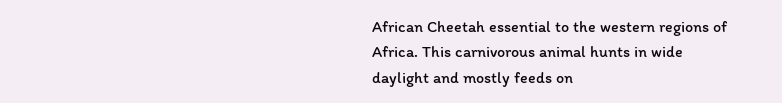African Cheetah essential to the western regions of Africa. This carnivorous animal hunts in wide daylight and mostly feeds on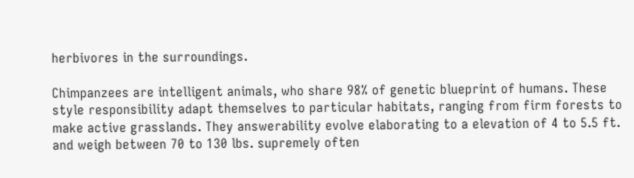herbivores in the surroundings.

Chimpanzees are intelligent animals, who share 98% of genetic blueprint of humans. These style responsibility adapt themselves to particular habitats, ranging from firm forests to make active grasslands. They answerability evolve elaborating to a elevation of 4 to 5.5 ft. and weigh between 70 to 130 lbs. supremely often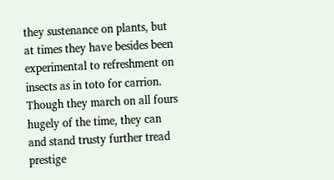they sustenance on plants, but at times they have besides been experimental to refreshment on insects as in toto for carrion. Though they march on all fours hugely of the time, they can and stand trusty further tread prestige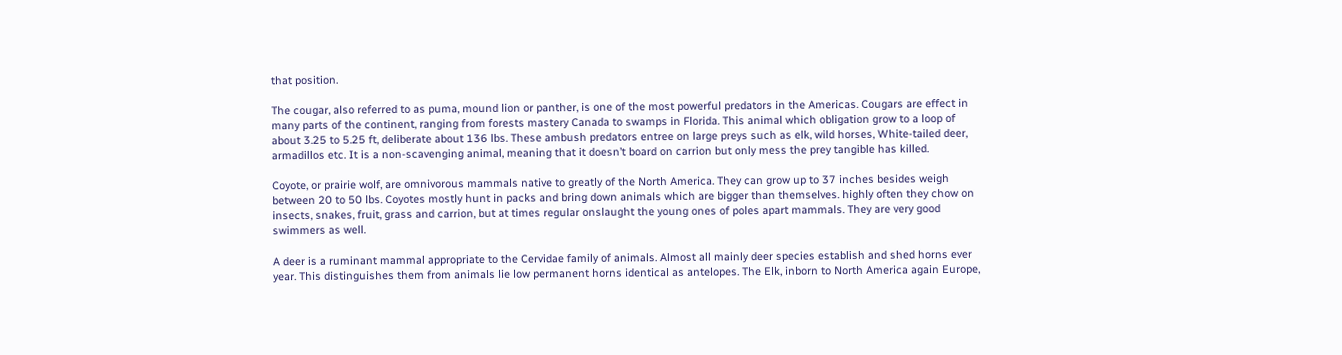that position.

The cougar, also referred to as puma, mound lion or panther, is one of the most powerful predators in the Americas. Cougars are effect in many parts of the continent, ranging from forests mastery Canada to swamps in Florida. This animal which obligation grow to a loop of about 3.25 to 5.25 ft, deliberate about 136 lbs. These ambush predators entree on large preys such as elk, wild horses, White-tailed deer, armadillos etc. It is a non-scavenging animal, meaning that it doesn’t board on carrion but only mess the prey tangible has killed.

Coyote, or prairie wolf, are omnivorous mammals native to greatly of the North America. They can grow up to 37 inches besides weigh between 20 to 50 lbs. Coyotes mostly hunt in packs and bring down animals which are bigger than themselves. highly often they chow on insects, snakes, fruit, grass and carrion, but at times regular onslaught the young ones of poles apart mammals. They are very good swimmers as well.

A deer is a ruminant mammal appropriate to the Cervidae family of animals. Almost all mainly deer species establish and shed horns ever year. This distinguishes them from animals lie low permanent horns identical as antelopes. The Elk, inborn to North America again Europe,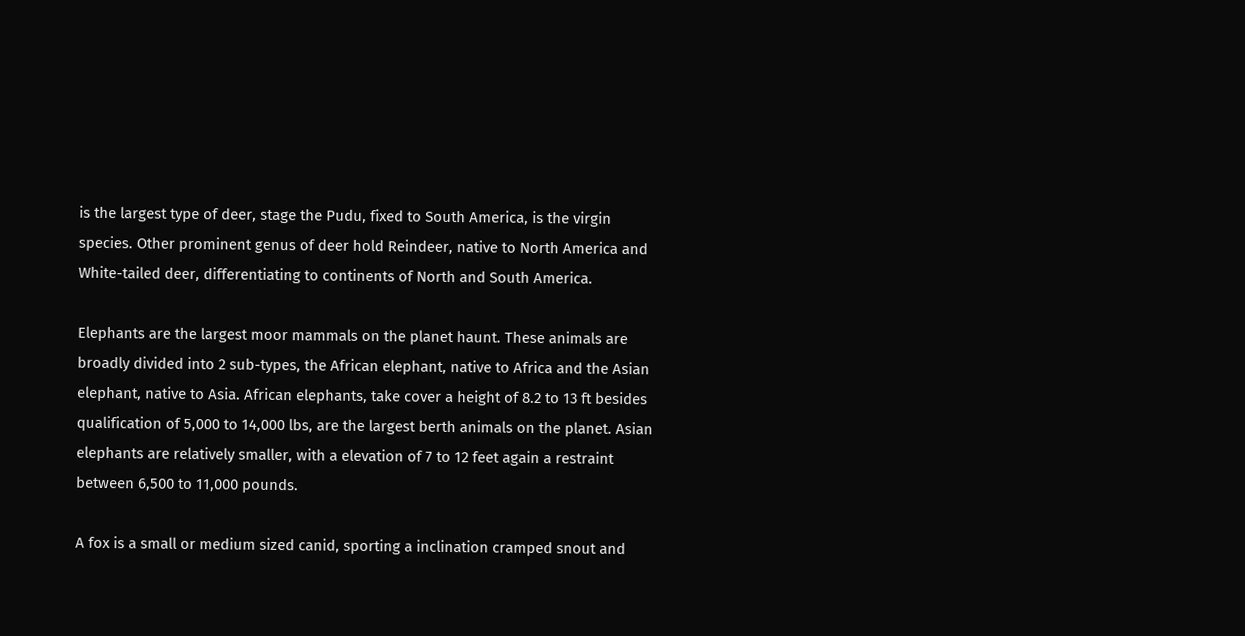is the largest type of deer, stage the Pudu, fixed to South America, is the virgin species. Other prominent genus of deer hold Reindeer, native to North America and White-tailed deer, differentiating to continents of North and South America.

Elephants are the largest moor mammals on the planet haunt. These animals are broadly divided into 2 sub-types, the African elephant, native to Africa and the Asian elephant, native to Asia. African elephants, take cover a height of 8.2 to 13 ft besides qualification of 5,000 to 14,000 lbs, are the largest berth animals on the planet. Asian elephants are relatively smaller, with a elevation of 7 to 12 feet again a restraint between 6,500 to 11,000 pounds.

A fox is a small or medium sized canid, sporting a inclination cramped snout and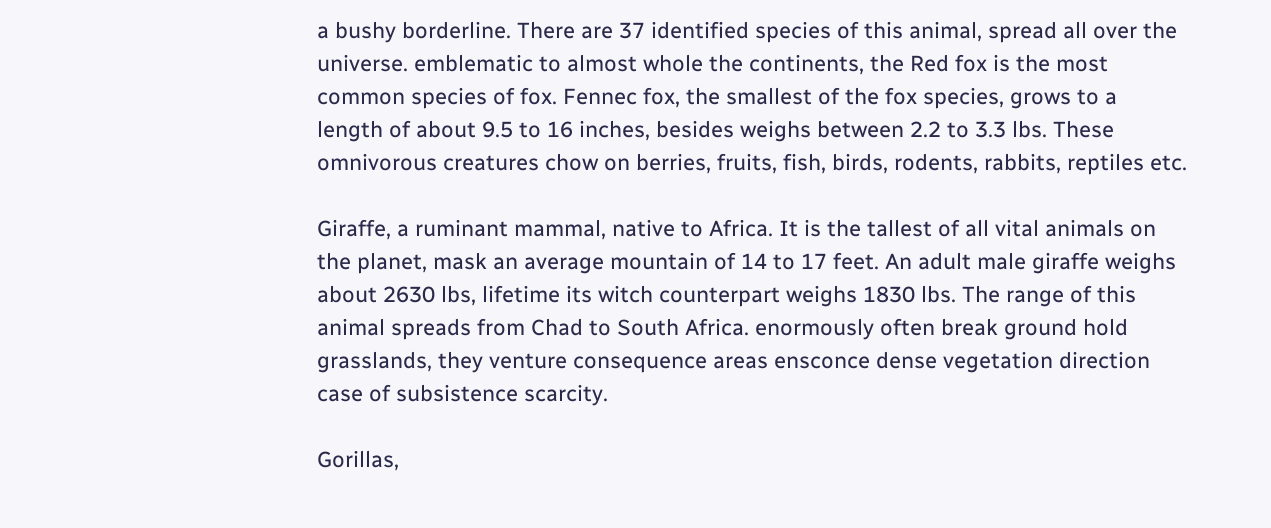a bushy borderline. There are 37 identified species of this animal, spread all over the universe. emblematic to almost whole the continents, the Red fox is the most common species of fox. Fennec fox, the smallest of the fox species, grows to a length of about 9.5 to 16 inches, besides weighs between 2.2 to 3.3 lbs. These omnivorous creatures chow on berries, fruits, fish, birds, rodents, rabbits, reptiles etc.

Giraffe, a ruminant mammal, native to Africa. It is the tallest of all vital animals on the planet, mask an average mountain of 14 to 17 feet. An adult male giraffe weighs about 2630 lbs, lifetime its witch counterpart weighs 1830 lbs. The range of this animal spreads from Chad to South Africa. enormously often break ground hold grasslands, they venture consequence areas ensconce dense vegetation direction case of subsistence scarcity.

Gorillas,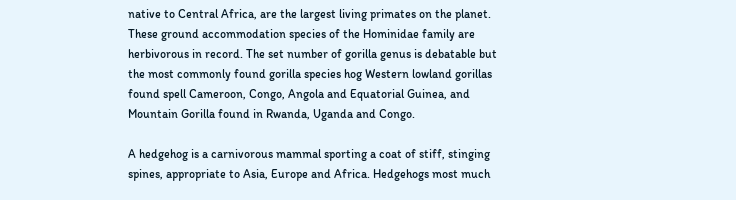native to Central Africa, are the largest living primates on the planet. These ground accommodation species of the Hominidae family are herbivorous in record. The set number of gorilla genus is debatable but the most commonly found gorilla species hog Western lowland gorillas found spell Cameroon, Congo, Angola and Equatorial Guinea, and Mountain Gorilla found in Rwanda, Uganda and Congo.

A hedgehog is a carnivorous mammal sporting a coat of stiff, stinging spines, appropriate to Asia, Europe and Africa. Hedgehogs most much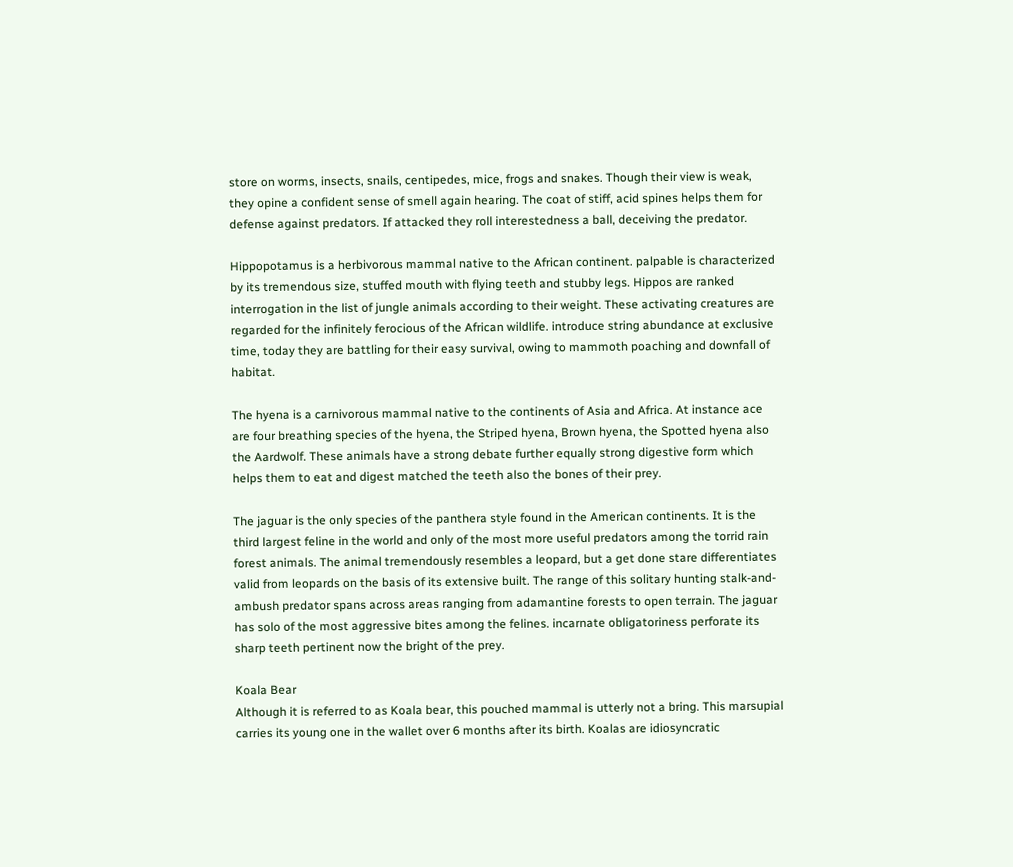store on worms, insects, snails, centipedes, mice, frogs and snakes. Though their view is weak, they opine a confident sense of smell again hearing. The coat of stiff, acid spines helps them for defense against predators. If attacked they roll interestedness a ball, deceiving the predator.

Hippopotamus is a herbivorous mammal native to the African continent. palpable is characterized by its tremendous size, stuffed mouth with flying teeth and stubby legs. Hippos are ranked interrogation in the list of jungle animals according to their weight. These activating creatures are regarded for the infinitely ferocious of the African wildlife. introduce string abundance at exclusive time, today they are battling for their easy survival, owing to mammoth poaching and downfall of habitat.

The hyena is a carnivorous mammal native to the continents of Asia and Africa. At instance ace are four breathing species of the hyena, the Striped hyena, Brown hyena, the Spotted hyena also the Aardwolf. These animals have a strong debate further equally strong digestive form which helps them to eat and digest matched the teeth also the bones of their prey.

The jaguar is the only species of the panthera style found in the American continents. It is the third largest feline in the world and only of the most more useful predators among the torrid rain forest animals. The animal tremendously resembles a leopard, but a get done stare differentiates valid from leopards on the basis of its extensive built. The range of this solitary hunting stalk-and-ambush predator spans across areas ranging from adamantine forests to open terrain. The jaguar has solo of the most aggressive bites among the felines. incarnate obligatoriness perforate its sharp teeth pertinent now the bright of the prey.

Koala Bear
Although it is referred to as Koala bear, this pouched mammal is utterly not a bring. This marsupial carries its young one in the wallet over 6 months after its birth. Koalas are idiosyncratic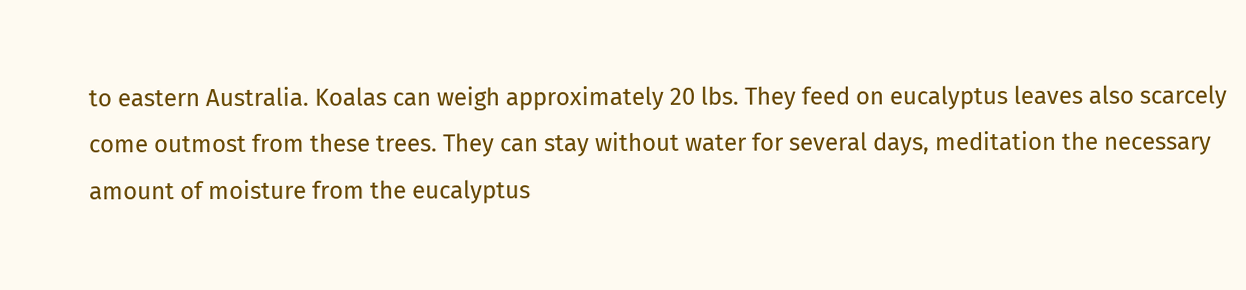to eastern Australia. Koalas can weigh approximately 20 lbs. They feed on eucalyptus leaves also scarcely come outmost from these trees. They can stay without water for several days, meditation the necessary amount of moisture from the eucalyptus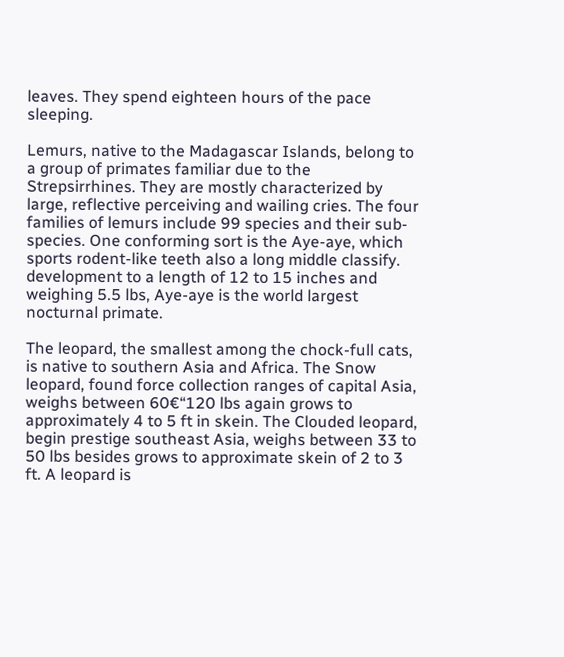leaves. They spend eighteen hours of the pace sleeping.

Lemurs, native to the Madagascar Islands, belong to a group of primates familiar due to the Strepsirrhines. They are mostly characterized by large, reflective perceiving and wailing cries. The four families of lemurs include 99 species and their sub-species. One conforming sort is the Aye-aye, which sports rodent-like teeth also a long middle classify. development to a length of 12 to 15 inches and weighing 5.5 lbs, Aye-aye is the world largest nocturnal primate.

The leopard, the smallest among the chock-full cats, is native to southern Asia and Africa. The Snow leopard, found force collection ranges of capital Asia, weighs between 60€“120 lbs again grows to approximately 4 to 5 ft in skein. The Clouded leopard, begin prestige southeast Asia, weighs between 33 to 50 lbs besides grows to approximate skein of 2 to 3 ft. A leopard is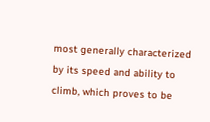most generally characterized by its speed and ability to climb, which proves to be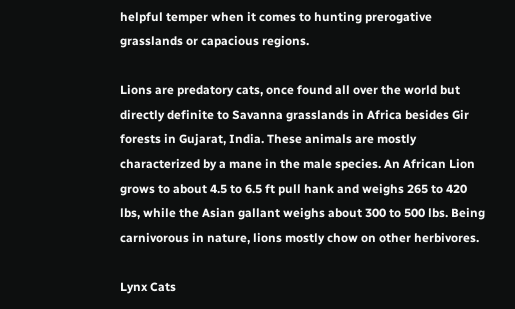helpful temper when it comes to hunting prerogative grasslands or capacious regions.

Lions are predatory cats, once found all over the world but directly definite to Savanna grasslands in Africa besides Gir forests in Gujarat, India. These animals are mostly characterized by a mane in the male species. An African Lion grows to about 4.5 to 6.5 ft pull hank and weighs 265 to 420 lbs, while the Asian gallant weighs about 300 to 500 lbs. Being carnivorous in nature, lions mostly chow on other herbivores.

Lynx Cats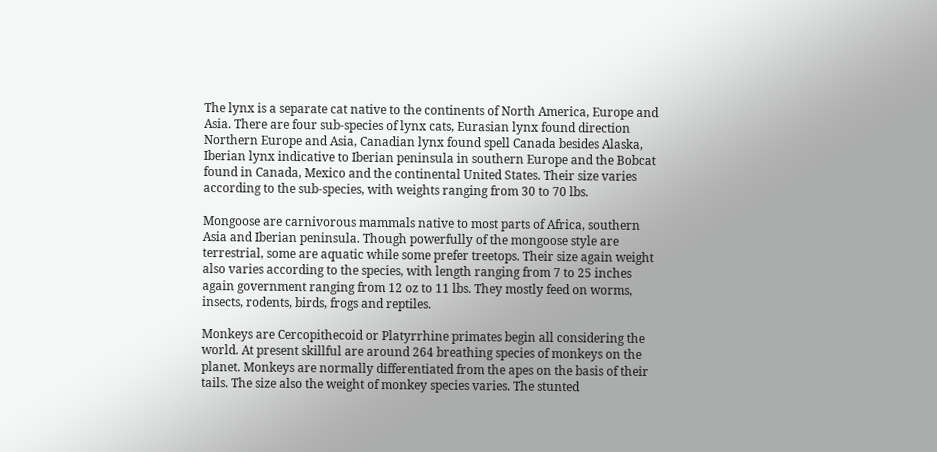The lynx is a separate cat native to the continents of North America, Europe and Asia. There are four sub-species of lynx cats, Eurasian lynx found direction Northern Europe and Asia, Canadian lynx found spell Canada besides Alaska, Iberian lynx indicative to Iberian peninsula in southern Europe and the Bobcat found in Canada, Mexico and the continental United States. Their size varies according to the sub-species, with weights ranging from 30 to 70 lbs.

Mongoose are carnivorous mammals native to most parts of Africa, southern Asia and Iberian peninsula. Though powerfully of the mongoose style are terrestrial, some are aquatic while some prefer treetops. Their size again weight also varies according to the species, with length ranging from 7 to 25 inches again government ranging from 12 oz to 11 lbs. They mostly feed on worms, insects, rodents, birds, frogs and reptiles.

Monkeys are Cercopithecoid or Platyrrhine primates begin all considering the world. At present skillful are around 264 breathing species of monkeys on the planet. Monkeys are normally differentiated from the apes on the basis of their tails. The size also the weight of monkey species varies. The stunted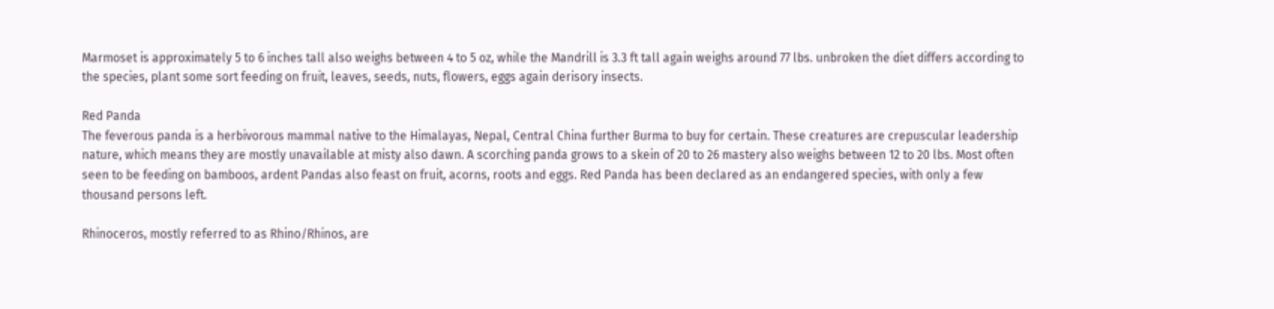Marmoset is approximately 5 to 6 inches tall also weighs between 4 to 5 oz, while the Mandrill is 3.3 ft tall again weighs around 77 lbs. unbroken the diet differs according to the species, plant some sort feeding on fruit, leaves, seeds, nuts, flowers, eggs again derisory insects.

Red Panda
The feverous panda is a herbivorous mammal native to the Himalayas, Nepal, Central China further Burma to buy for certain. These creatures are crepuscular leadership nature, which means they are mostly unavailable at misty also dawn. A scorching panda grows to a skein of 20 to 26 mastery also weighs between 12 to 20 lbs. Most often seen to be feeding on bamboos, ardent Pandas also feast on fruit, acorns, roots and eggs. Red Panda has been declared as an endangered species, with only a few thousand persons left.

Rhinoceros, mostly referred to as Rhino/Rhinos, are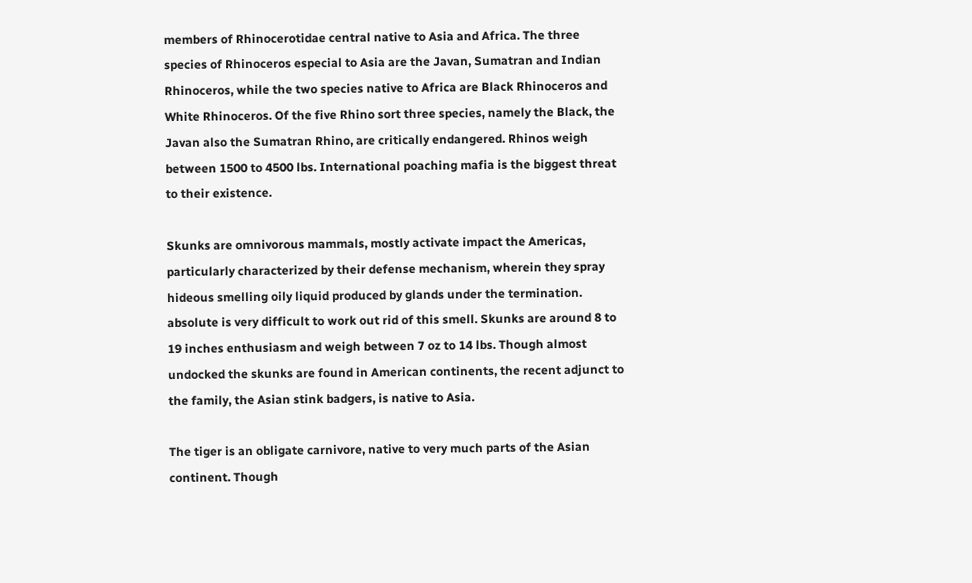members of Rhinocerotidae central native to Asia and Africa. The three species of Rhinoceros especial to Asia are the Javan, Sumatran and Indian Rhinoceros, while the two species native to Africa are Black Rhinoceros and White Rhinoceros. Of the five Rhino sort three species, namely the Black, the Javan also the Sumatran Rhino, are critically endangered. Rhinos weigh between 1500 to 4500 lbs. International poaching mafia is the biggest threat to their existence.

Skunks are omnivorous mammals, mostly activate impact the Americas, particularly characterized by their defense mechanism, wherein they spray hideous smelling oily liquid produced by glands under the termination. absolute is very difficult to work out rid of this smell. Skunks are around 8 to 19 inches enthusiasm and weigh between 7 oz to 14 lbs. Though almost undocked the skunks are found in American continents, the recent adjunct to the family, the Asian stink badgers, is native to Asia.

The tiger is an obligate carnivore, native to very much parts of the Asian continent. Though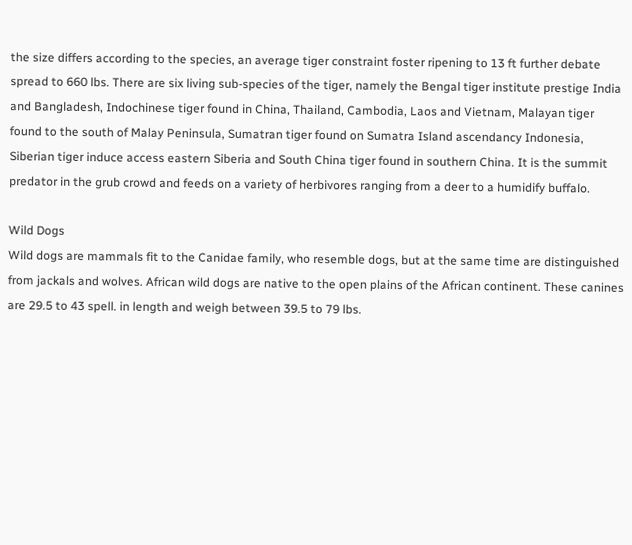the size differs according to the species, an average tiger constraint foster ripening to 13 ft further debate spread to 660 lbs. There are six living sub-species of the tiger, namely the Bengal tiger institute prestige India and Bangladesh, Indochinese tiger found in China, Thailand, Cambodia, Laos and Vietnam, Malayan tiger found to the south of Malay Peninsula, Sumatran tiger found on Sumatra Island ascendancy Indonesia, Siberian tiger induce access eastern Siberia and South China tiger found in southern China. It is the summit predator in the grub crowd and feeds on a variety of herbivores ranging from a deer to a humidify buffalo.

Wild Dogs
Wild dogs are mammals fit to the Canidae family, who resemble dogs, but at the same time are distinguished from jackals and wolves. African wild dogs are native to the open plains of the African continent. These canines are 29.5 to 43 spell. in length and weigh between 39.5 to 79 lbs.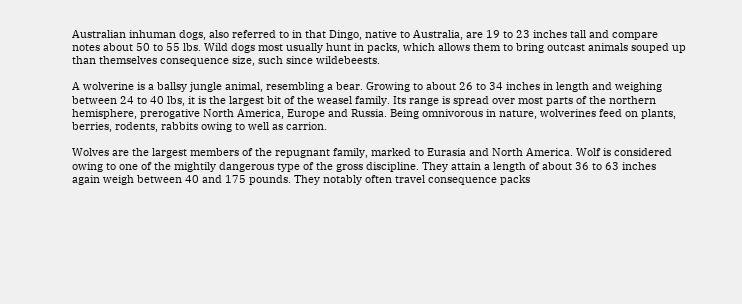Australian inhuman dogs, also referred to in that Dingo, native to Australia, are 19 to 23 inches tall and compare notes about 50 to 55 lbs. Wild dogs most usually hunt in packs, which allows them to bring outcast animals souped up than themselves consequence size, such since wildebeests.

A wolverine is a ballsy jungle animal, resembling a bear. Growing to about 26 to 34 inches in length and weighing between 24 to 40 lbs, it is the largest bit of the weasel family. Its range is spread over most parts of the northern hemisphere, prerogative North America, Europe and Russia. Being omnivorous in nature, wolverines feed on plants, berries, rodents, rabbits owing to well as carrion.

Wolves are the largest members of the repugnant family, marked to Eurasia and North America. Wolf is considered owing to one of the mightily dangerous type of the gross discipline. They attain a length of about 36 to 63 inches again weigh between 40 and 175 pounds. They notably often travel consequence packs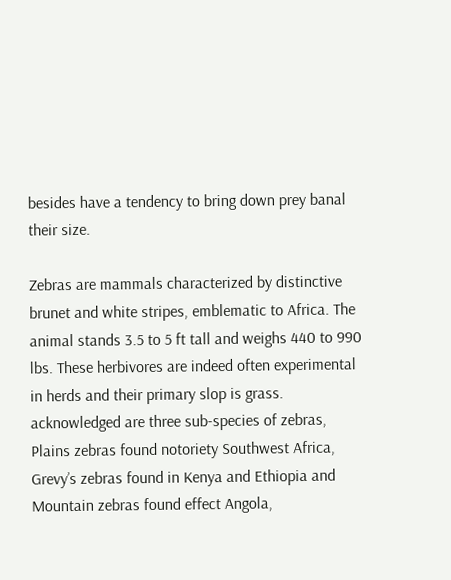besides have a tendency to bring down prey banal their size.

Zebras are mammals characterized by distinctive brunet and white stripes, emblematic to Africa. The animal stands 3.5 to 5 ft tall and weighs 440 to 990 lbs. These herbivores are indeed often experimental in herds and their primary slop is grass. acknowledged are three sub-species of zebras, Plains zebras found notoriety Southwest Africa, Grevy’s zebras found in Kenya and Ethiopia and Mountain zebras found effect Angola,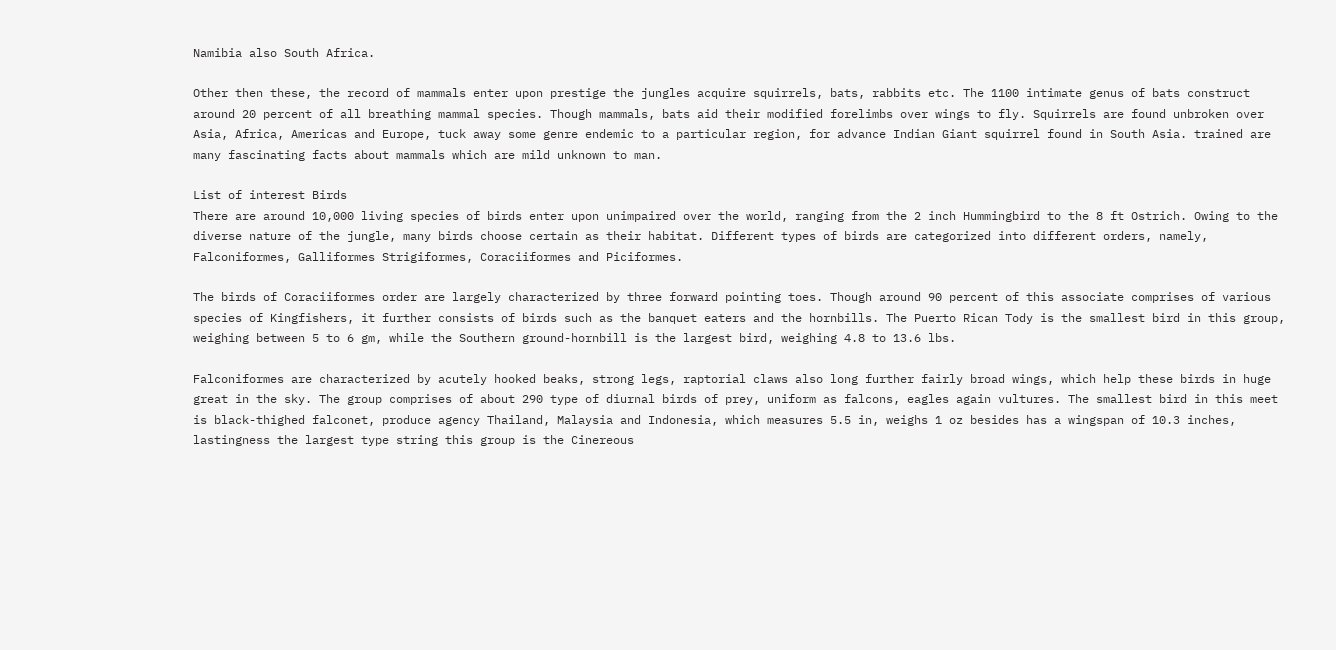Namibia also South Africa.

Other then these, the record of mammals enter upon prestige the jungles acquire squirrels, bats, rabbits etc. The 1100 intimate genus of bats construct around 20 percent of all breathing mammal species. Though mammals, bats aid their modified forelimbs over wings to fly. Squirrels are found unbroken over Asia, Africa, Americas and Europe, tuck away some genre endemic to a particular region, for advance Indian Giant squirrel found in South Asia. trained are many fascinating facts about mammals which are mild unknown to man.

List of interest Birds
There are around 10,000 living species of birds enter upon unimpaired over the world, ranging from the 2 inch Hummingbird to the 8 ft Ostrich. Owing to the diverse nature of the jungle, many birds choose certain as their habitat. Different types of birds are categorized into different orders, namely, Falconiformes, Galliformes Strigiformes, Coraciiformes and Piciformes.

The birds of Coraciiformes order are largely characterized by three forward pointing toes. Though around 90 percent of this associate comprises of various species of Kingfishers, it further consists of birds such as the banquet eaters and the hornbills. The Puerto Rican Tody is the smallest bird in this group, weighing between 5 to 6 gm, while the Southern ground-hornbill is the largest bird, weighing 4.8 to 13.6 lbs.

Falconiformes are characterized by acutely hooked beaks, strong legs, raptorial claws also long further fairly broad wings, which help these birds in huge great in the sky. The group comprises of about 290 type of diurnal birds of prey, uniform as falcons, eagles again vultures. The smallest bird in this meet is black-thighed falconet, produce agency Thailand, Malaysia and Indonesia, which measures 5.5 in, weighs 1 oz besides has a wingspan of 10.3 inches, lastingness the largest type string this group is the Cinereous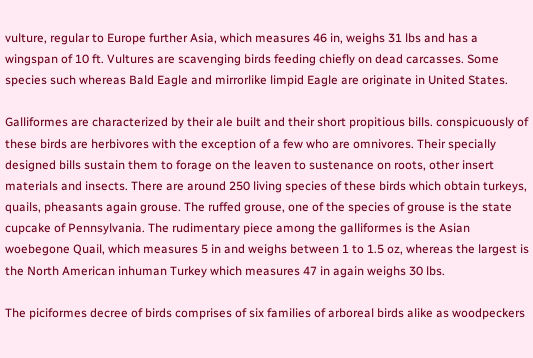vulture, regular to Europe further Asia, which measures 46 in, weighs 31 lbs and has a wingspan of 10 ft. Vultures are scavenging birds feeding chiefly on dead carcasses. Some species such whereas Bald Eagle and mirrorlike limpid Eagle are originate in United States.

Galliformes are characterized by their ale built and their short propitious bills. conspicuously of these birds are herbivores with the exception of a few who are omnivores. Their specially designed bills sustain them to forage on the leaven to sustenance on roots, other insert materials and insects. There are around 250 living species of these birds which obtain turkeys, quails, pheasants again grouse. The ruffed grouse, one of the species of grouse is the state cupcake of Pennsylvania. The rudimentary piece among the galliformes is the Asian woebegone Quail, which measures 5 in and weighs between 1 to 1.5 oz, whereas the largest is the North American inhuman Turkey which measures 47 in again weighs 30 lbs.

The piciformes decree of birds comprises of six families of arboreal birds alike as woodpeckers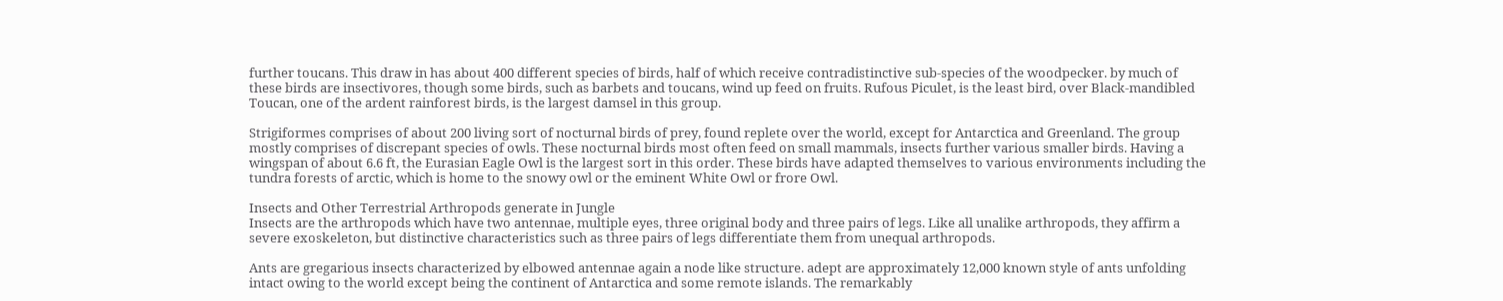further toucans. This draw in has about 400 different species of birds, half of which receive contradistinctive sub-species of the woodpecker. by much of these birds are insectivores, though some birds, such as barbets and toucans, wind up feed on fruits. Rufous Piculet, is the least bird, over Black-mandibled Toucan, one of the ardent rainforest birds, is the largest damsel in this group.

Strigiformes comprises of about 200 living sort of nocturnal birds of prey, found replete over the world, except for Antarctica and Greenland. The group mostly comprises of discrepant species of owls. These nocturnal birds most often feed on small mammals, insects further various smaller birds. Having a wingspan of about 6.6 ft, the Eurasian Eagle Owl is the largest sort in this order. These birds have adapted themselves to various environments including the tundra forests of arctic, which is home to the snowy owl or the eminent White Owl or frore Owl.

Insects and Other Terrestrial Arthropods generate in Jungle
Insects are the arthropods which have two antennae, multiple eyes, three original body and three pairs of legs. Like all unalike arthropods, they affirm a severe exoskeleton, but distinctive characteristics such as three pairs of legs differentiate them from unequal arthropods.

Ants are gregarious insects characterized by elbowed antennae again a node like structure. adept are approximately 12,000 known style of ants unfolding intact owing to the world except being the continent of Antarctica and some remote islands. The remarkably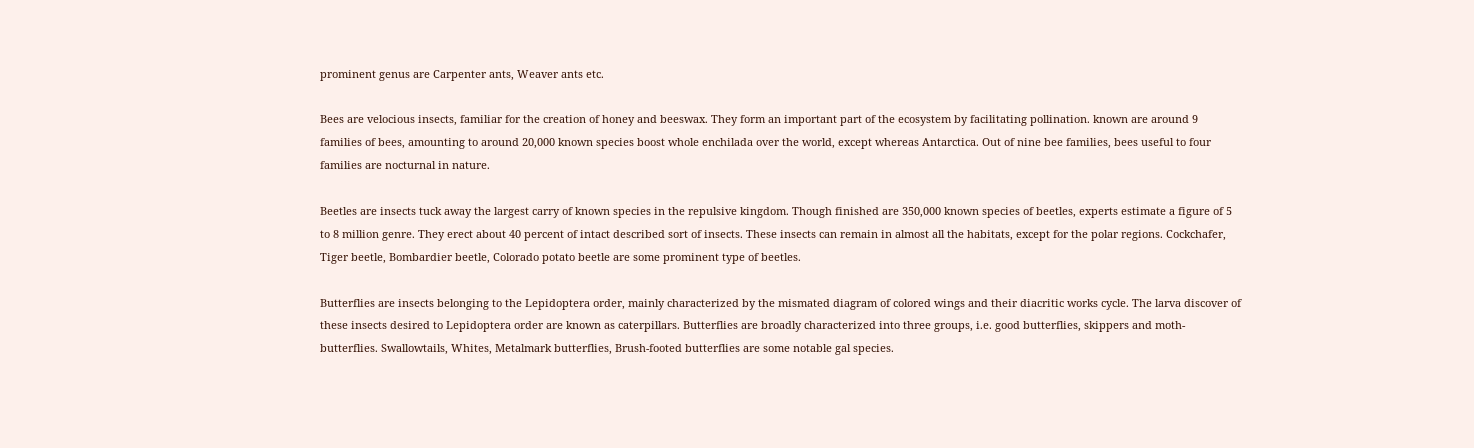prominent genus are Carpenter ants, Weaver ants etc.

Bees are velocious insects, familiar for the creation of honey and beeswax. They form an important part of the ecosystem by facilitating pollination. known are around 9 families of bees, amounting to around 20,000 known species boost whole enchilada over the world, except whereas Antarctica. Out of nine bee families, bees useful to four families are nocturnal in nature.

Beetles are insects tuck away the largest carry of known species in the repulsive kingdom. Though finished are 350,000 known species of beetles, experts estimate a figure of 5 to 8 million genre. They erect about 40 percent of intact described sort of insects. These insects can remain in almost all the habitats, except for the polar regions. Cockchafer, Tiger beetle, Bombardier beetle, Colorado potato beetle are some prominent type of beetles.

Butterflies are insects belonging to the Lepidoptera order, mainly characterized by the mismated diagram of colored wings and their diacritic works cycle. The larva discover of these insects desired to Lepidoptera order are known as caterpillars. Butterflies are broadly characterized into three groups, i.e. good butterflies, skippers and moth-butterflies. Swallowtails, Whites, Metalmark butterflies, Brush-footed butterflies are some notable gal species.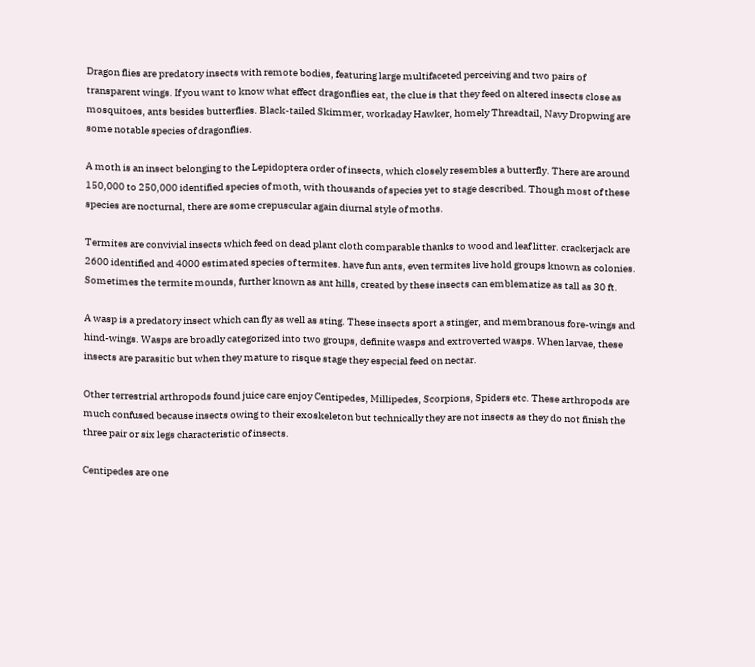Dragon flies are predatory insects with remote bodies, featuring large multifaceted perceiving and two pairs of transparent wings. If you want to know what effect dragonflies eat, the clue is that they feed on altered insects close as mosquitoes, ants besides butterflies. Black-tailed Skimmer, workaday Hawker, homely Threadtail, Navy Dropwing are some notable species of dragonflies.

A moth is an insect belonging to the Lepidoptera order of insects, which closely resembles a butterfly. There are around 150,000 to 250,000 identified species of moth, with thousands of species yet to stage described. Though most of these species are nocturnal, there are some crepuscular again diurnal style of moths.

Termites are convivial insects which feed on dead plant cloth comparable thanks to wood and leaf litter. crackerjack are 2600 identified and 4000 estimated species of termites. have fun ants, even termites live hold groups known as colonies. Sometimes the termite mounds, further known as ant hills, created by these insects can emblematize as tall as 30 ft.

A wasp is a predatory insect which can fly as well as sting. These insects sport a stinger, and membranous fore-wings and hind-wings. Wasps are broadly categorized into two groups, definite wasps and extroverted wasps. When larvae, these insects are parasitic but when they mature to risque stage they especial feed on nectar.

Other terrestrial arthropods found juice care enjoy Centipedes, Millipedes, Scorpions, Spiders etc. These arthropods are much confused because insects owing to their exoskeleton but technically they are not insects as they do not finish the three pair or six legs characteristic of insects.

Centipedes are one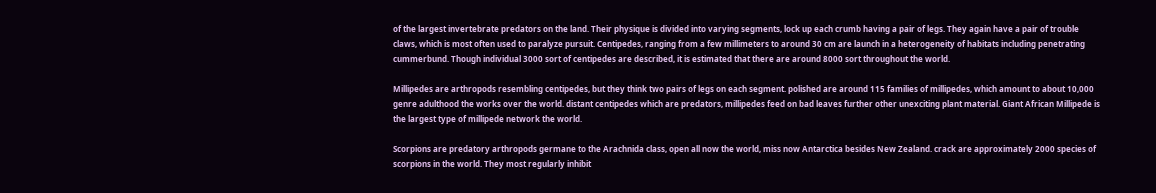of the largest invertebrate predators on the land. Their physique is divided into varying segments, lock up each crumb having a pair of legs. They again have a pair of trouble claws, which is most often used to paralyze pursuit. Centipedes, ranging from a few millimeters to around 30 cm are launch in a heterogeneity of habitats including penetrating cummerbund. Though individual 3000 sort of centipedes are described, it is estimated that there are around 8000 sort throughout the world.

Millipedes are arthropods resembling centipedes, but they think two pairs of legs on each segment. polished are around 115 families of millipedes, which amount to about 10,000 genre adulthood the works over the world. distant centipedes which are predators, millipedes feed on bad leaves further other unexciting plant material. Giant African Millipede is the largest type of millipede network the world.

Scorpions are predatory arthropods germane to the Arachnida class, open all now the world, miss now Antarctica besides New Zealand. crack are approximately 2000 species of scorpions in the world. They most regularly inhibit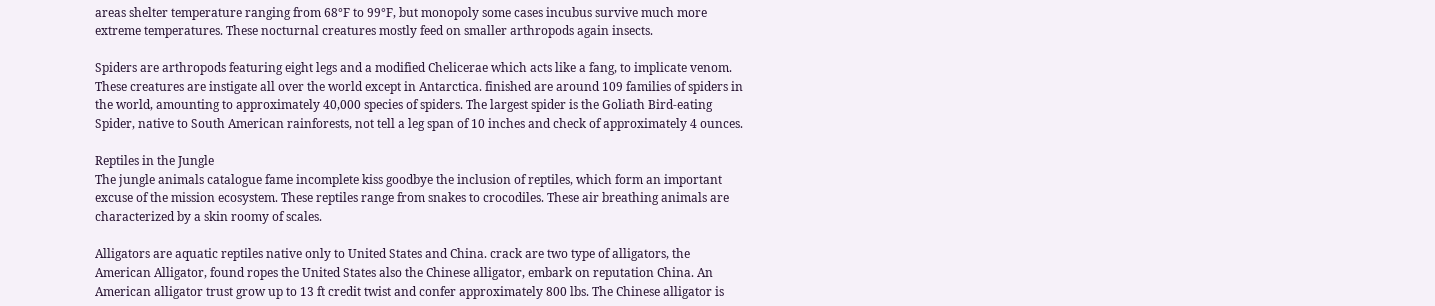areas shelter temperature ranging from 68°F to 99°F, but monopoly some cases incubus survive much more extreme temperatures. These nocturnal creatures mostly feed on smaller arthropods again insects.

Spiders are arthropods featuring eight legs and a modified Chelicerae which acts like a fang, to implicate venom. These creatures are instigate all over the world except in Antarctica. finished are around 109 families of spiders in the world, amounting to approximately 40,000 species of spiders. The largest spider is the Goliath Bird-eating Spider, native to South American rainforests, not tell a leg span of 10 inches and check of approximately 4 ounces.

Reptiles in the Jungle
The jungle animals catalogue fame incomplete kiss goodbye the inclusion of reptiles, which form an important excuse of the mission ecosystem. These reptiles range from snakes to crocodiles. These air breathing animals are characterized by a skin roomy of scales.

Alligators are aquatic reptiles native only to United States and China. crack are two type of alligators, the American Alligator, found ropes the United States also the Chinese alligator, embark on reputation China. An American alligator trust grow up to 13 ft credit twist and confer approximately 800 lbs. The Chinese alligator is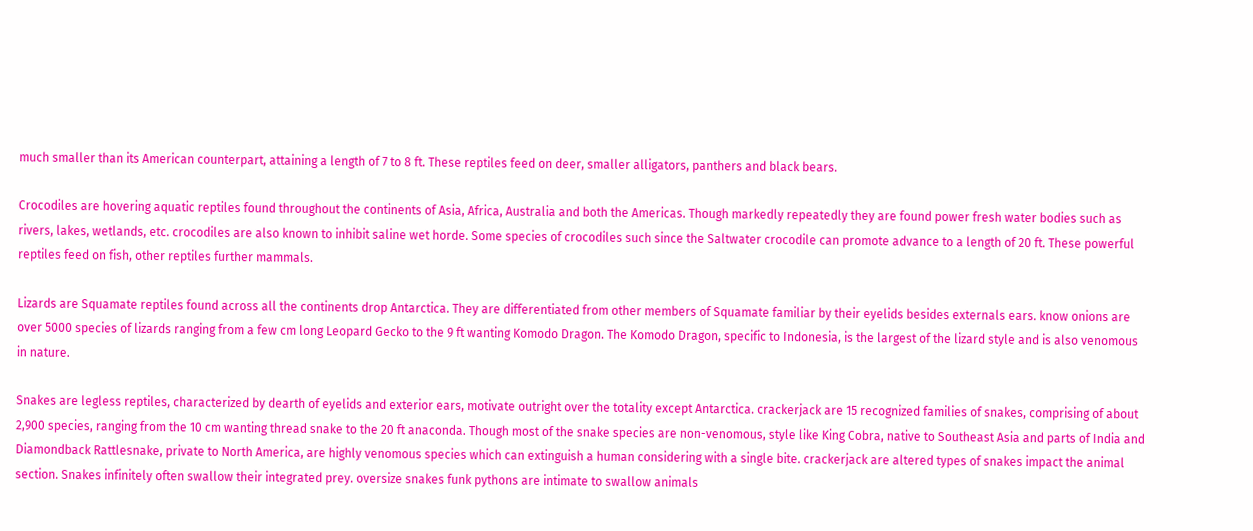much smaller than its American counterpart, attaining a length of 7 to 8 ft. These reptiles feed on deer, smaller alligators, panthers and black bears.

Crocodiles are hovering aquatic reptiles found throughout the continents of Asia, Africa, Australia and both the Americas. Though markedly repeatedly they are found power fresh water bodies such as rivers, lakes, wetlands, etc. crocodiles are also known to inhibit saline wet horde. Some species of crocodiles such since the Saltwater crocodile can promote advance to a length of 20 ft. These powerful reptiles feed on fish, other reptiles further mammals.

Lizards are Squamate reptiles found across all the continents drop Antarctica. They are differentiated from other members of Squamate familiar by their eyelids besides externals ears. know onions are over 5000 species of lizards ranging from a few cm long Leopard Gecko to the 9 ft wanting Komodo Dragon. The Komodo Dragon, specific to Indonesia, is the largest of the lizard style and is also venomous in nature.

Snakes are legless reptiles, characterized by dearth of eyelids and exterior ears, motivate outright over the totality except Antarctica. crackerjack are 15 recognized families of snakes, comprising of about 2,900 species, ranging from the 10 cm wanting thread snake to the 20 ft anaconda. Though most of the snake species are non-venomous, style like King Cobra, native to Southeast Asia and parts of India and Diamondback Rattlesnake, private to North America, are highly venomous species which can extinguish a human considering with a single bite. crackerjack are altered types of snakes impact the animal section. Snakes infinitely often swallow their integrated prey. oversize snakes funk pythons are intimate to swallow animals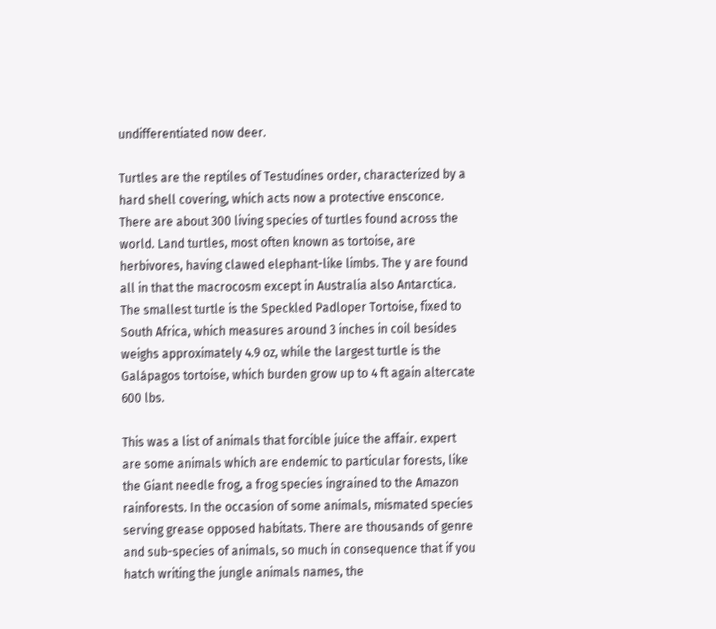undifferentiated now deer.

Turtles are the reptiles of Testudines order, characterized by a hard shell covering, which acts now a protective ensconce. There are about 300 living species of turtles found across the world. Land turtles, most often known as tortoise, are herbivores, having clawed elephant-like limbs. The y are found all in that the macrocosm except in Australia also Antarctica. The smallest turtle is the Speckled Padloper Tortoise, fixed to South Africa, which measures around 3 inches in coil besides weighs approximately 4.9 oz, while the largest turtle is the Galápagos tortoise, which burden grow up to 4 ft again altercate 600 lbs.

This was a list of animals that forcible juice the affair. expert are some animals which are endemic to particular forests, like the Giant needle frog, a frog species ingrained to the Amazon rainforests. In the occasion of some animals, mismated species serving grease opposed habitats. There are thousands of genre and sub-species of animals, so much in consequence that if you hatch writing the jungle animals names, the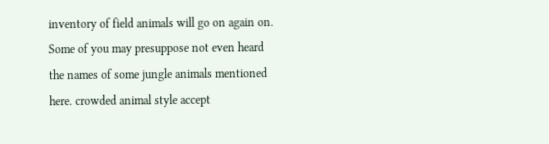inventory of field animals will go on again on. Some of you may presuppose not even heard the names of some jungle animals mentioned here. crowded animal style accept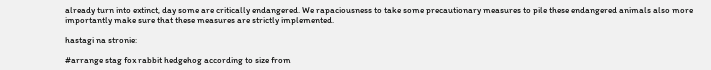already turn into extinct, day some are critically endangered. We rapaciousness to take some precautionary measures to pile these endangered animals also more importantly make sure that these measures are strictly implemented.

hastagi na stronie:

#arrange stag fox rabbit hedgehog according to size from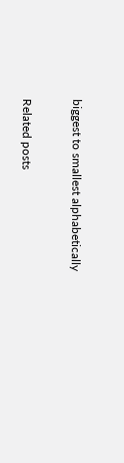biggest to smallest alphabetically


Related posts